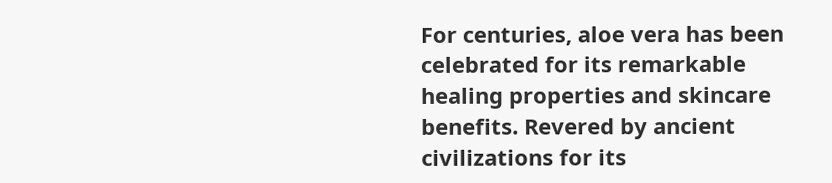For centuries, aloe vera has been celebrated for its remarkable healing properties and skincare benefits. Revered by ancient civilizations for its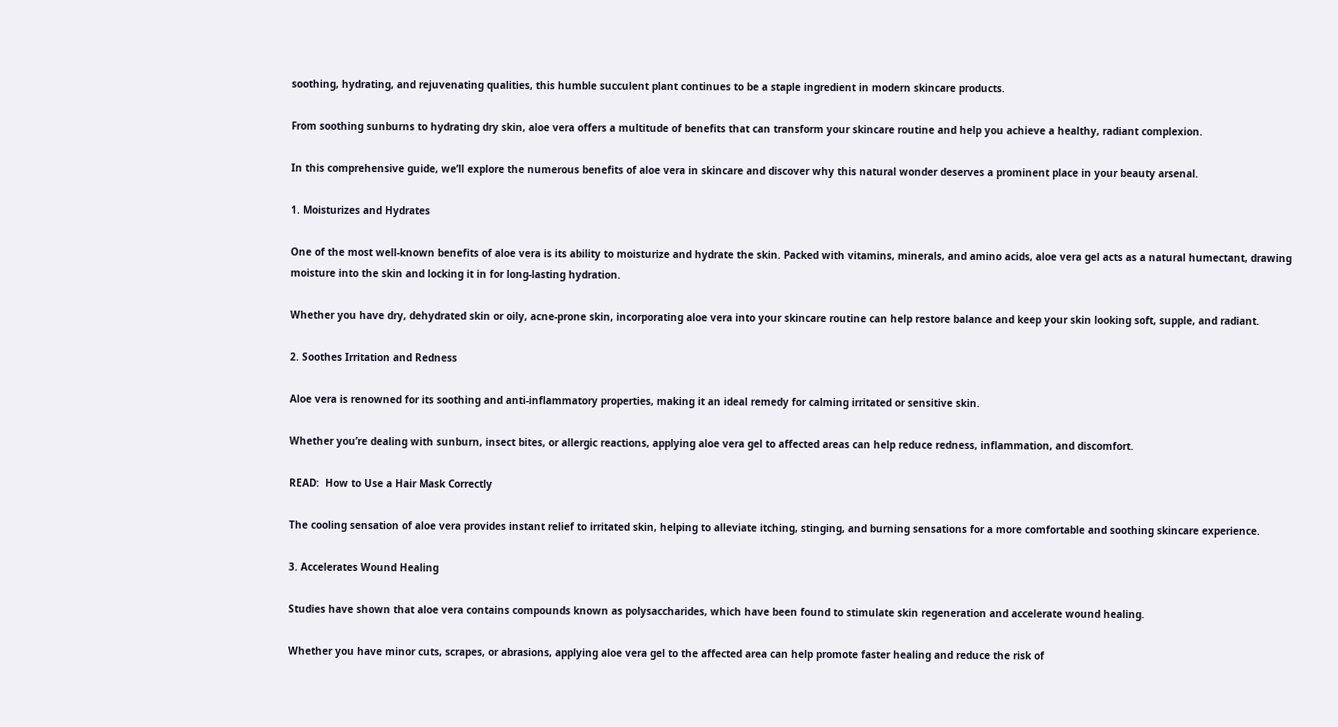soothing, hydrating, and rejuvenating qualities, this humble succulent plant continues to be a staple ingredient in modern skincare products.

From soothing sunburns to hydrating dry skin, aloe vera offers a multitude of benefits that can transform your skincare routine and help you achieve a healthy, radiant complexion.

In this comprehensive guide, we’ll explore the numerous benefits of aloe vera in skincare and discover why this natural wonder deserves a prominent place in your beauty arsenal.

1. Moisturizes and Hydrates

One of the most well-known benefits of aloe vera is its ability to moisturize and hydrate the skin. Packed with vitamins, minerals, and amino acids, aloe vera gel acts as a natural humectant, drawing moisture into the skin and locking it in for long-lasting hydration.

Whether you have dry, dehydrated skin or oily, acne-prone skin, incorporating aloe vera into your skincare routine can help restore balance and keep your skin looking soft, supple, and radiant.

2. Soothes Irritation and Redness

Aloe vera is renowned for its soothing and anti-inflammatory properties, making it an ideal remedy for calming irritated or sensitive skin.

Whether you’re dealing with sunburn, insect bites, or allergic reactions, applying aloe vera gel to affected areas can help reduce redness, inflammation, and discomfort.

READ:  How to Use a Hair Mask Correctly

The cooling sensation of aloe vera provides instant relief to irritated skin, helping to alleviate itching, stinging, and burning sensations for a more comfortable and soothing skincare experience.

3. Accelerates Wound Healing

Studies have shown that aloe vera contains compounds known as polysaccharides, which have been found to stimulate skin regeneration and accelerate wound healing.

Whether you have minor cuts, scrapes, or abrasions, applying aloe vera gel to the affected area can help promote faster healing and reduce the risk of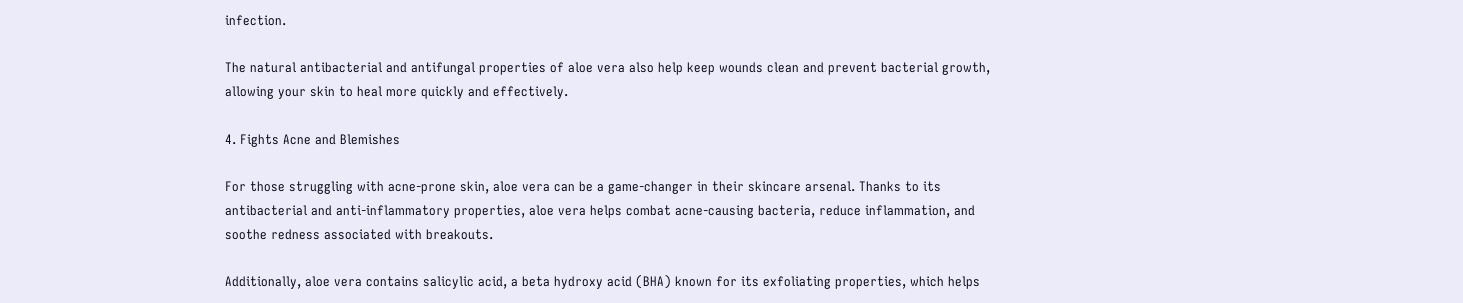infection.

The natural antibacterial and antifungal properties of aloe vera also help keep wounds clean and prevent bacterial growth, allowing your skin to heal more quickly and effectively.

4. Fights Acne and Blemishes

For those struggling with acne-prone skin, aloe vera can be a game-changer in their skincare arsenal. Thanks to its antibacterial and anti-inflammatory properties, aloe vera helps combat acne-causing bacteria, reduce inflammation, and soothe redness associated with breakouts.

Additionally, aloe vera contains salicylic acid, a beta hydroxy acid (BHA) known for its exfoliating properties, which helps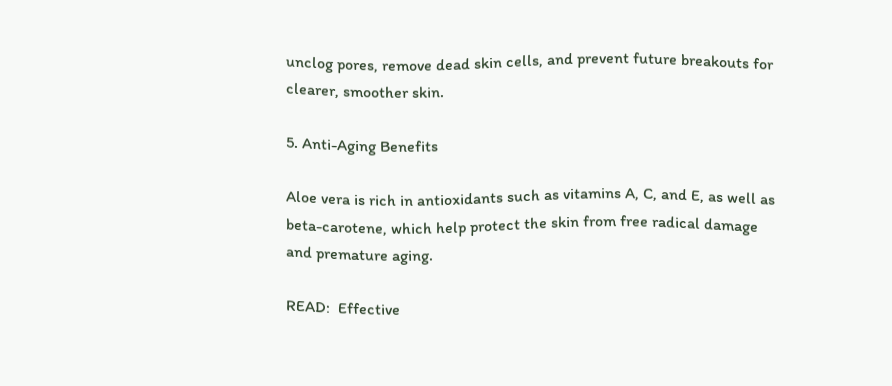unclog pores, remove dead skin cells, and prevent future breakouts for clearer, smoother skin.

5. Anti-Aging Benefits

Aloe vera is rich in antioxidants such as vitamins A, C, and E, as well as beta-carotene, which help protect the skin from free radical damage and premature aging.

READ:  Effective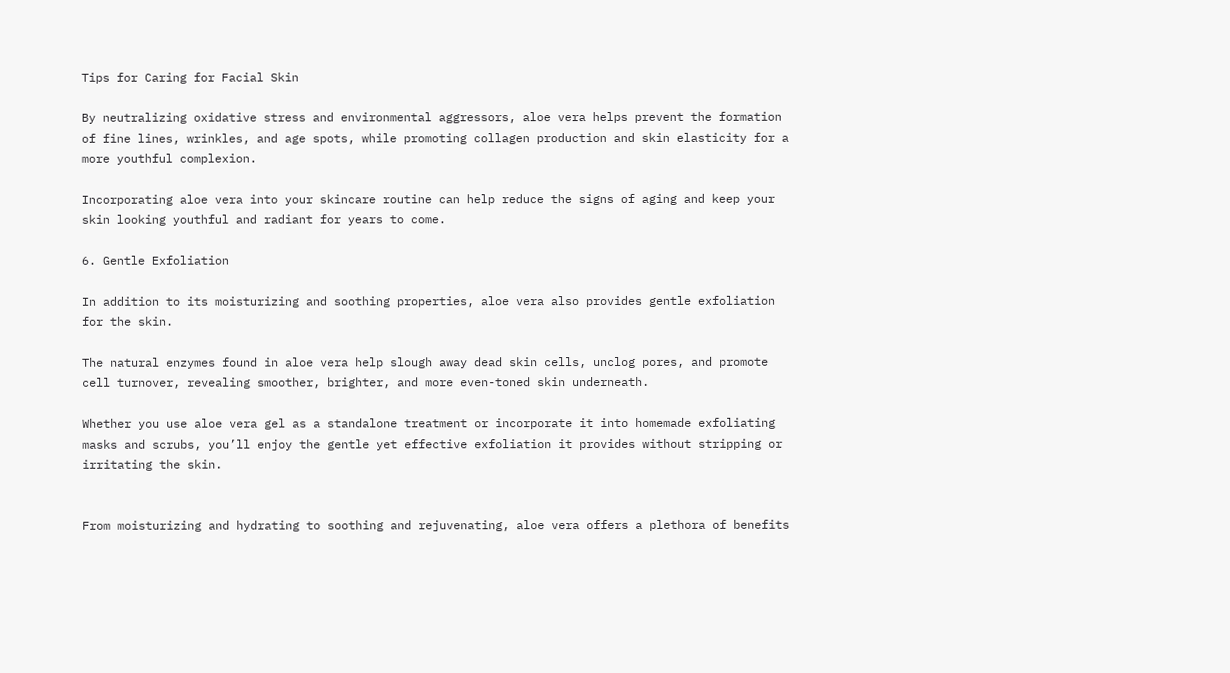Tips for Caring for Facial Skin

By neutralizing oxidative stress and environmental aggressors, aloe vera helps prevent the formation of fine lines, wrinkles, and age spots, while promoting collagen production and skin elasticity for a more youthful complexion.

Incorporating aloe vera into your skincare routine can help reduce the signs of aging and keep your skin looking youthful and radiant for years to come.

6. Gentle Exfoliation

In addition to its moisturizing and soothing properties, aloe vera also provides gentle exfoliation for the skin.

The natural enzymes found in aloe vera help slough away dead skin cells, unclog pores, and promote cell turnover, revealing smoother, brighter, and more even-toned skin underneath.

Whether you use aloe vera gel as a standalone treatment or incorporate it into homemade exfoliating masks and scrubs, you’ll enjoy the gentle yet effective exfoliation it provides without stripping or irritating the skin.


From moisturizing and hydrating to soothing and rejuvenating, aloe vera offers a plethora of benefits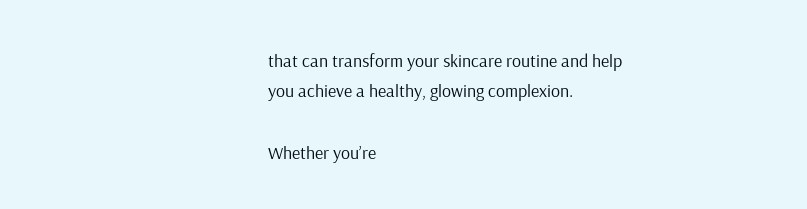that can transform your skincare routine and help you achieve a healthy, glowing complexion.

Whether you’re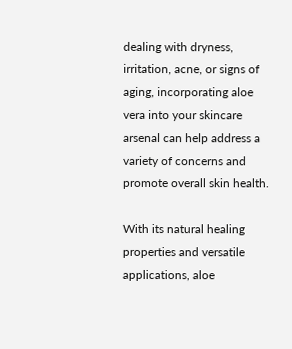dealing with dryness, irritation, acne, or signs of aging, incorporating aloe vera into your skincare arsenal can help address a variety of concerns and promote overall skin health.

With its natural healing properties and versatile applications, aloe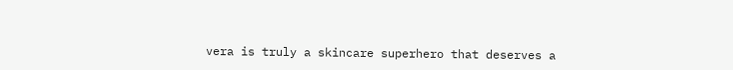vera is truly a skincare superhero that deserves a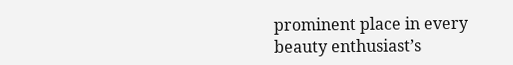prominent place in every beauty enthusiast’s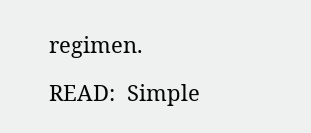regimen.

READ:  Simple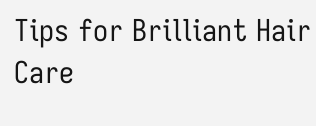Tips for Brilliant Hair Care